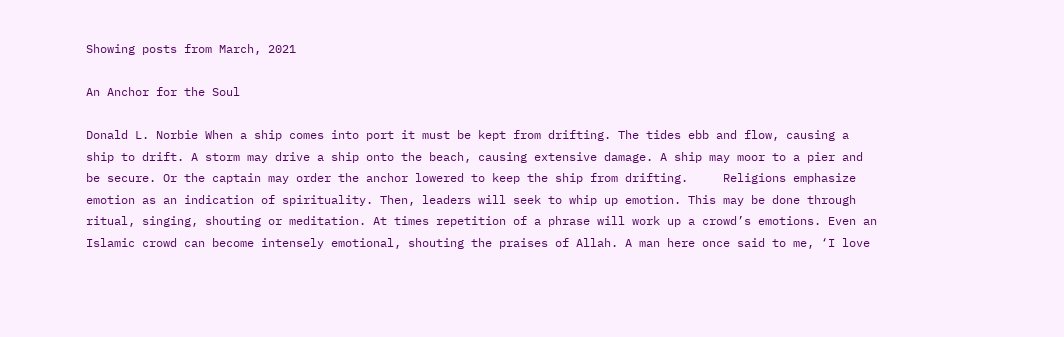Showing posts from March, 2021

An Anchor for the Soul

Donald L. Norbie When a ship comes into port it must be kept from drifting. The tides ebb and flow, causing a ship to drift. A storm may drive a ship onto the beach, causing extensive damage. A ship may moor to a pier and be secure. Or the captain may order the anchor lowered to keep the ship from drifting.     Religions emphasize emotion as an indication of spirituality. Then, leaders will seek to whip up emotion. This may be done through ritual, singing, shouting or meditation. At times repetition of a phrase will work up a crowd’s emotions. Even an Islamic crowd can become intensely emotional, shouting the praises of Allah. A man here once said to me, ‘I love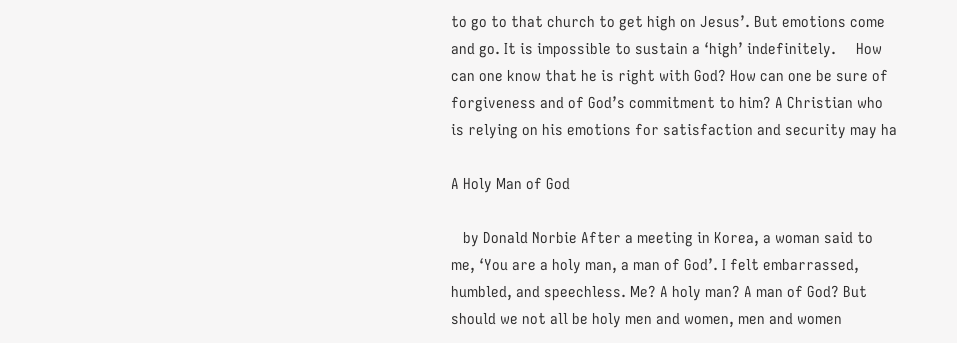to go to that church to get high on Jesus’. But emotions come and go. It is impossible to sustain a ‘high’ indefinitely.     How can one know that he is right with God? How can one be sure of forgiveness and of God’s commitment to him? A Christian who is relying on his emotions for satisfaction and security may ha

A Holy Man of God

   by Donald Norbie After a meeting in Korea, a woman said to me, ‘You are a holy man, a man of God’. I felt embarrassed, humbled, and speechless. Me? A holy man? A man of God? But should we not all be holy men and women, men and women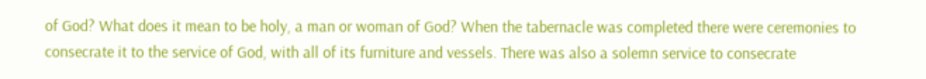of God? What does it mean to be holy, a man or woman of God? When the tabernacle was completed there were ceremonies to consecrate it to the service of God, with all of its furniture and vessels. There was also a solemn service to consecrate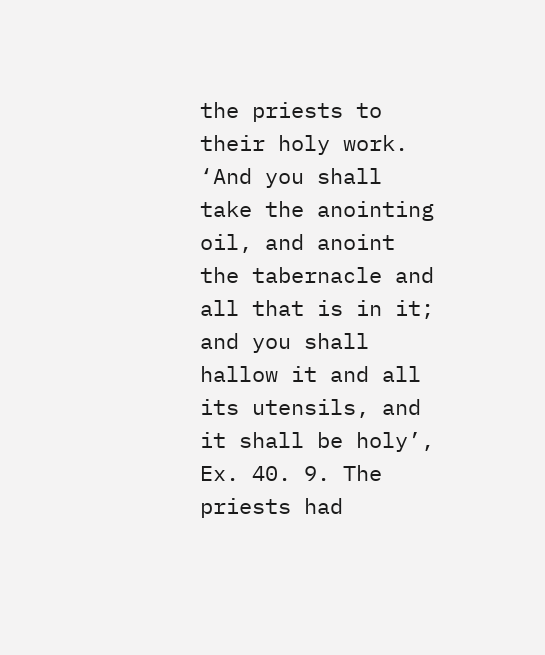the priests to their holy work. ‘And you shall take the anointing oil, and anoint the tabernacle and all that is in it; and you shall hallow it and all its utensils, and it shall be holy’, Ex. 40. 9. The priests had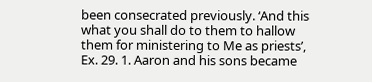been consecrated previously. ‘And this what you shall do to them to hallow them for ministering to Me as priests’, Ex. 29. 1. Aaron and his sons became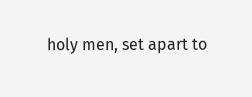holy men, set apart to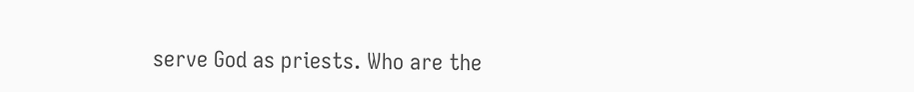serve God as priests. Who are the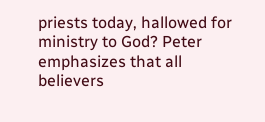priests today, hallowed for ministry to God? Peter emphasizes that all believers